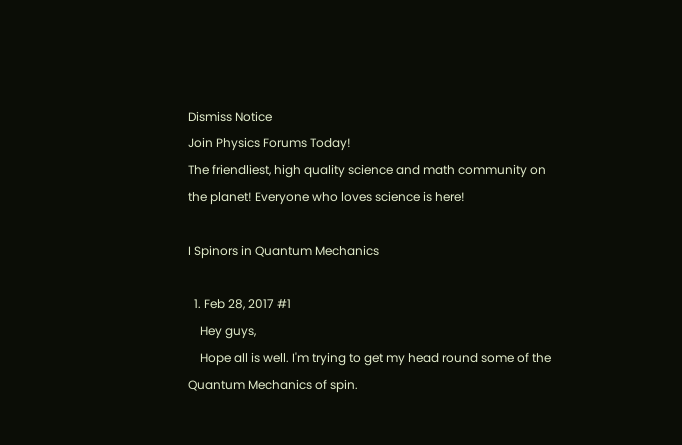Dismiss Notice
Join Physics Forums Today!
The friendliest, high quality science and math community on the planet! Everyone who loves science is here!

I Spinors in Quantum Mechanics

  1. Feb 28, 2017 #1
    Hey guys,
    Hope all is well. I'm trying to get my head round some of the Quantum Mechanics of spin.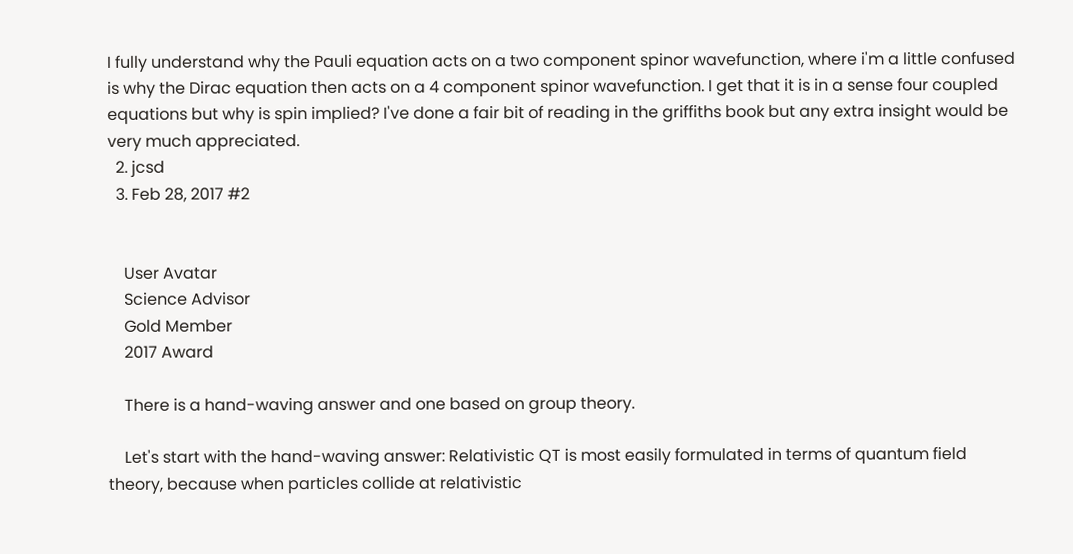I fully understand why the Pauli equation acts on a two component spinor wavefunction, where i'm a little confused is why the Dirac equation then acts on a 4 component spinor wavefunction. I get that it is in a sense four coupled equations but why is spin implied? I've done a fair bit of reading in the griffiths book but any extra insight would be very much appreciated.
  2. jcsd
  3. Feb 28, 2017 #2


    User Avatar
    Science Advisor
    Gold Member
    2017 Award

    There is a hand-waving answer and one based on group theory.

    Let's start with the hand-waving answer: Relativistic QT is most easily formulated in terms of quantum field theory, because when particles collide at relativistic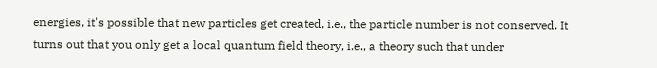energies, it's possible that new particles get created, i.e., the particle number is not conserved. It turns out that you only get a local quantum field theory, i.e., a theory such that under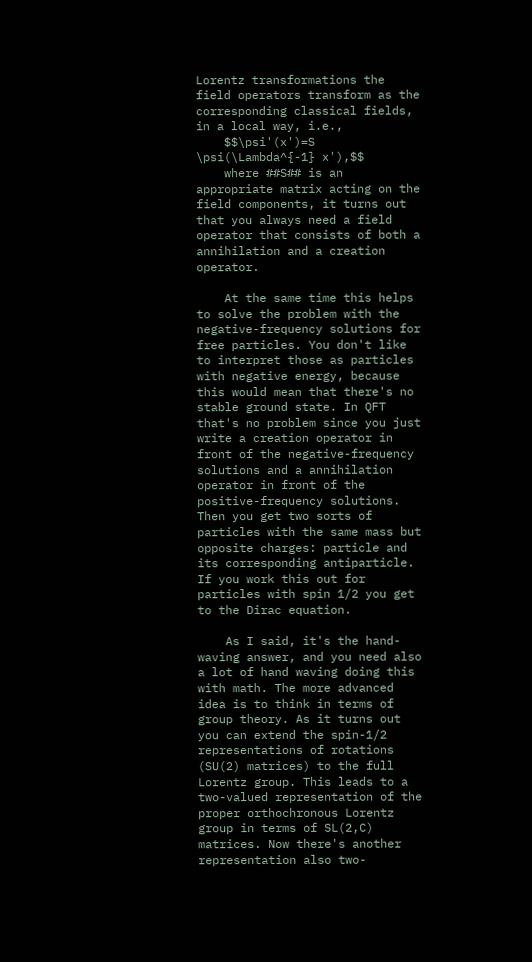Lorentz transformations the field operators transform as the corresponding classical fields, in a local way, i.e.,
    $$\psi'(x')=S \psi(\Lambda^{-1} x'),$$
    where ##S## is an appropriate matrix acting on the field components, it turns out that you always need a field operator that consists of both a annihilation and a creation operator.

    At the same time this helps to solve the problem with the negative-frequency solutions for free particles. You don't like to interpret those as particles with negative energy, because this would mean that there's no stable ground state. In QFT that's no problem since you just write a creation operator in front of the negative-frequency solutions and a annihilation operator in front of the positive-frequency solutions. Then you get two sorts of particles with the same mass but opposite charges: particle and its corresponding antiparticle. If you work this out for particles with spin 1/2 you get to the Dirac equation.

    As I said, it's the hand-waving answer, and you need also a lot of hand waving doing this with math. The more advanced idea is to think in terms of group theory. As it turns out you can extend the spin-1/2 representations of rotations (SU(2) matrices) to the full Lorentz group. This leads to a two-valued representation of the proper orthochronous Lorentz group in terms of SL(2,C) matrices. Now there's another representation also two-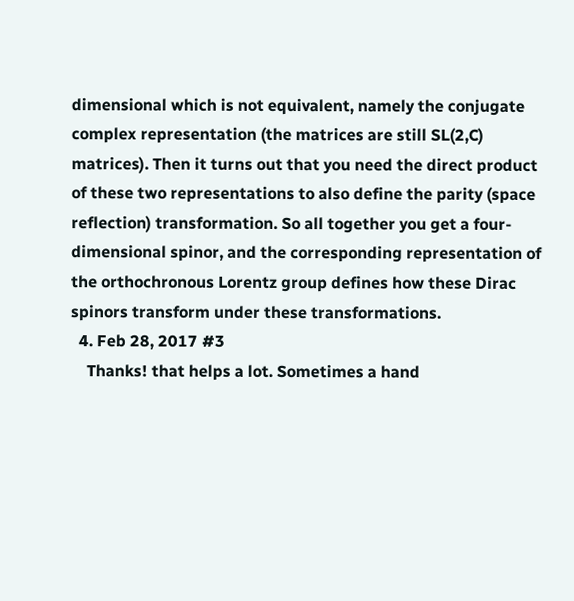dimensional which is not equivalent, namely the conjugate complex representation (the matrices are still SL(2,C) matrices). Then it turns out that you need the direct product of these two representations to also define the parity (space reflection) transformation. So all together you get a four-dimensional spinor, and the corresponding representation of the orthochronous Lorentz group defines how these Dirac spinors transform under these transformations.
  4. Feb 28, 2017 #3
    Thanks! that helps a lot. Sometimes a hand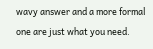wavy answer and a more formal one are just what you need.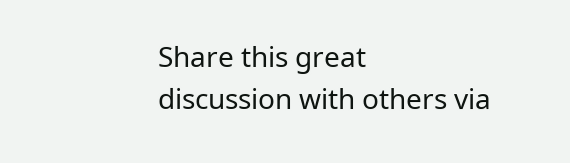Share this great discussion with others via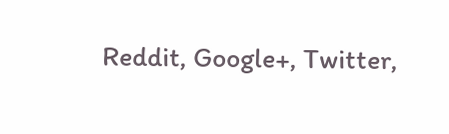Reddit, Google+, Twitter,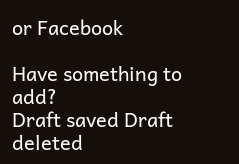or Facebook

Have something to add?
Draft saved Draft deleted